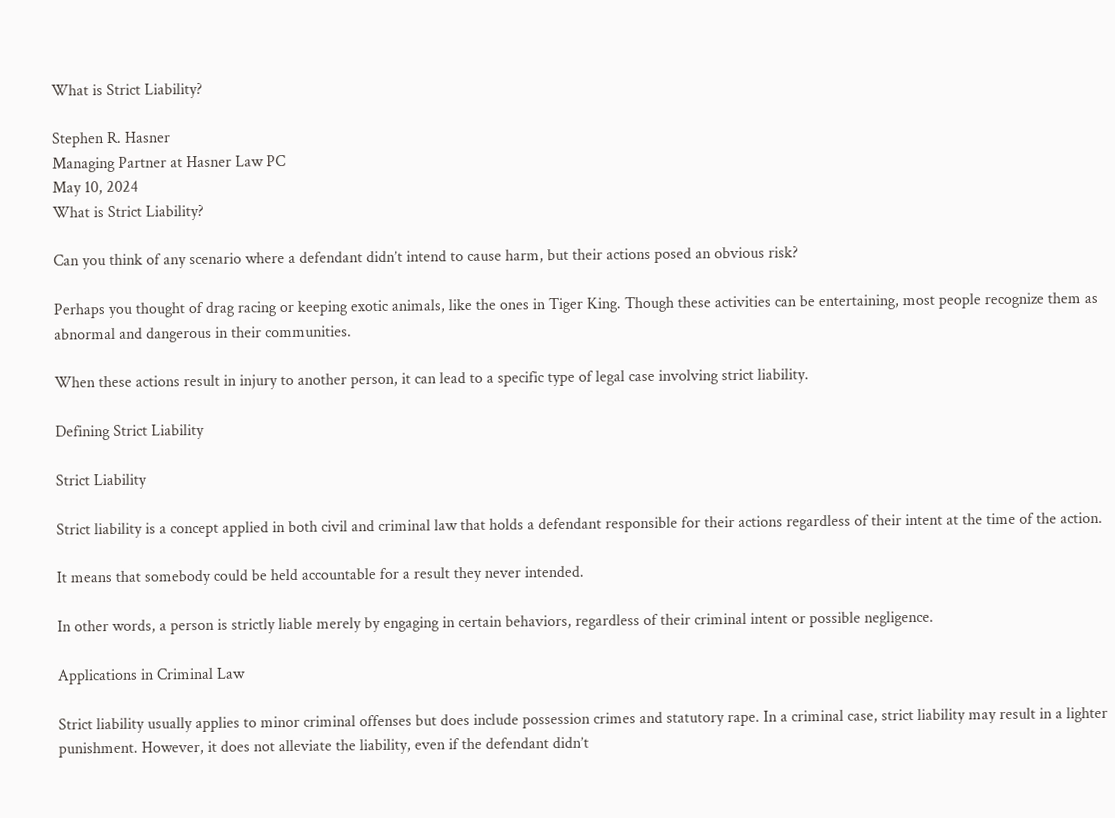What is Strict Liability?

Stephen R. Hasner
Managing Partner at Hasner Law PC
May 10, 2024
What is Strict Liability?

Can you think of any scenario where a defendant didn’t intend to cause harm, but their actions posed an obvious risk?

Perhaps you thought of drag racing or keeping exotic animals, like the ones in Tiger King. Though these activities can be entertaining, most people recognize them as abnormal and dangerous in their communities.

When these actions result in injury to another person, it can lead to a specific type of legal case involving strict liability.

Defining Strict Liability

Strict Liability

Strict liability is a concept applied in both civil and criminal law that holds a defendant responsible for their actions regardless of their intent at the time of the action.

It means that somebody could be held accountable for a result they never intended.

In other words, a person is strictly liable merely by engaging in certain behaviors, regardless of their criminal intent or possible negligence.

Applications in Criminal Law

Strict liability usually applies to minor criminal offenses but does include possession crimes and statutory rape. In a criminal case, strict liability may result in a lighter punishment. However, it does not alleviate the liability, even if the defendant didn’t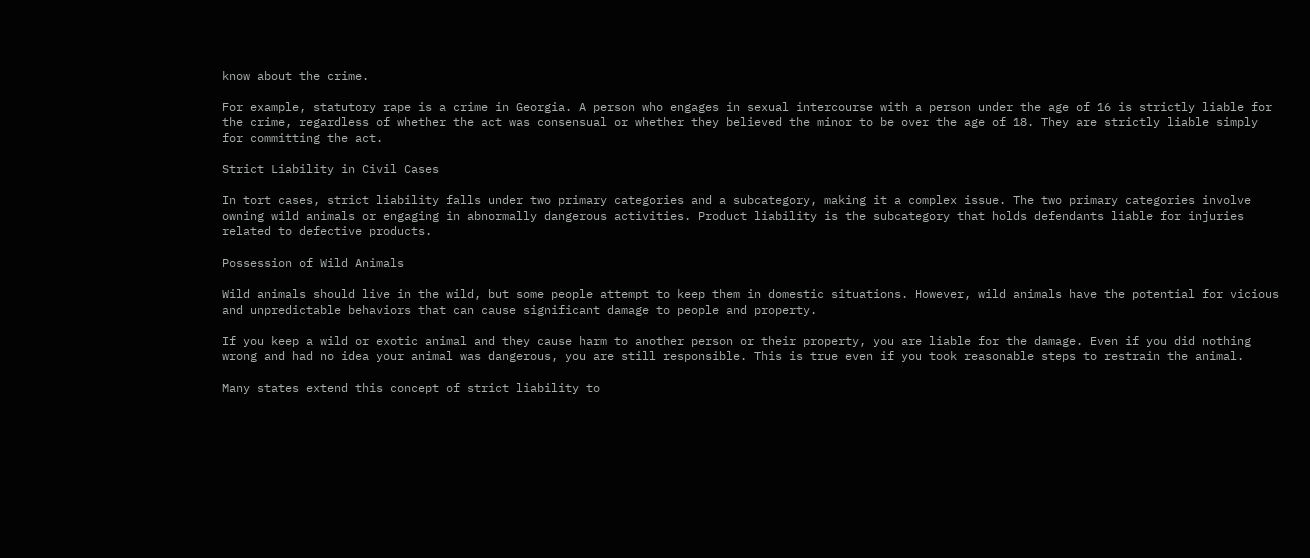know about the crime.

For example, statutory rape is a crime in Georgia. A person who engages in sexual intercourse with a person under the age of 16 is strictly liable for the crime, regardless of whether the act was consensual or whether they believed the minor to be over the age of 18. They are strictly liable simply for committing the act.

Strict Liability in Civil Cases

In tort cases, strict liability falls under two primary categories and a subcategory, making it a complex issue. The two primary categories involve owning wild animals or engaging in abnormally dangerous activities. Product liability is the subcategory that holds defendants liable for injuries related to defective products.

Possession of Wild Animals

Wild animals should live in the wild, but some people attempt to keep them in domestic situations. However, wild animals have the potential for vicious and unpredictable behaviors that can cause significant damage to people and property.

If you keep a wild or exotic animal and they cause harm to another person or their property, you are liable for the damage. Even if you did nothing wrong and had no idea your animal was dangerous, you are still responsible. This is true even if you took reasonable steps to restrain the animal.

Many states extend this concept of strict liability to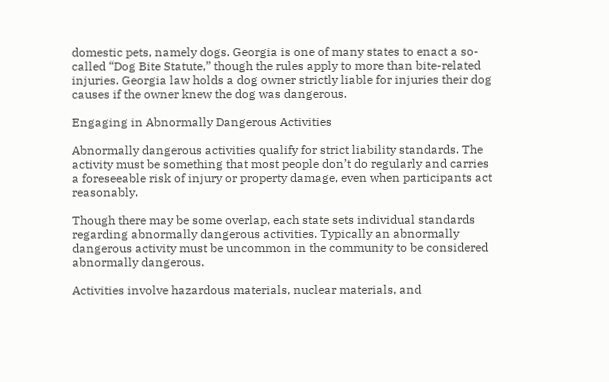domestic pets, namely dogs. Georgia is one of many states to enact a so-called “Dog Bite Statute,” though the rules apply to more than bite-related injuries. Georgia law holds a dog owner strictly liable for injuries their dog causes if the owner knew the dog was dangerous.

Engaging in Abnormally Dangerous Activities

Abnormally dangerous activities qualify for strict liability standards. The activity must be something that most people don’t do regularly and carries a foreseeable risk of injury or property damage, even when participants act reasonably.

Though there may be some overlap, each state sets individual standards regarding abnormally dangerous activities. Typically an abnormally dangerous activity must be uncommon in the community to be considered abnormally dangerous.

Activities involve hazardous materials, nuclear materials, and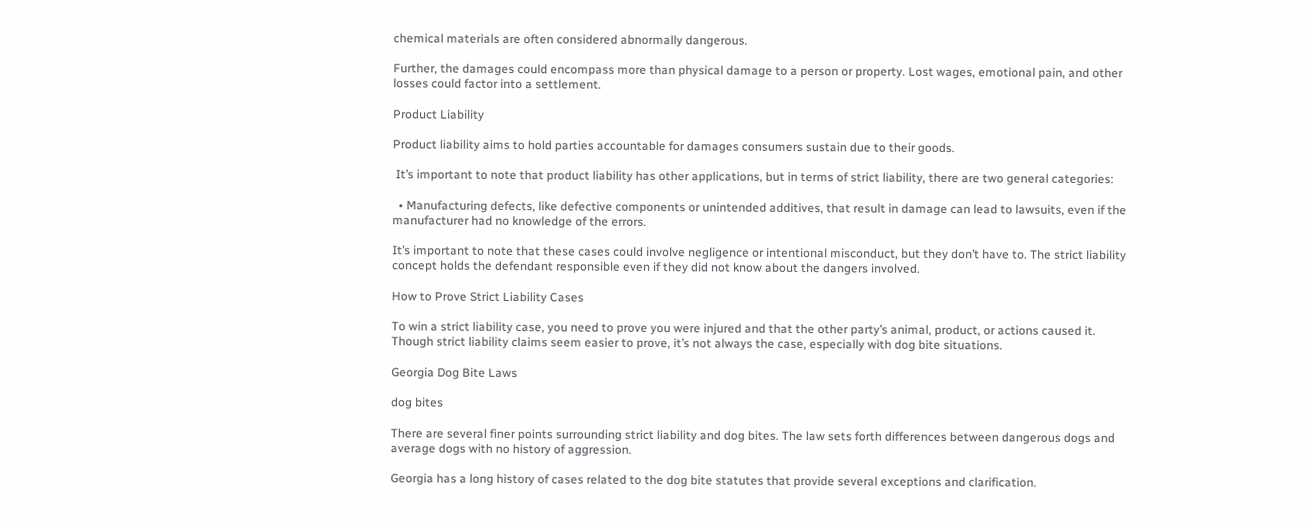chemical materials are often considered abnormally dangerous.

Further, the damages could encompass more than physical damage to a person or property. Lost wages, emotional pain, and other losses could factor into a settlement.

Product Liability

Product liability aims to hold parties accountable for damages consumers sustain due to their goods.

 It’s important to note that product liability has other applications, but in terms of strict liability, there are two general categories:

  • Manufacturing defects, like defective components or unintended additives, that result in damage can lead to lawsuits, even if the manufacturer had no knowledge of the errors.

It’s important to note that these cases could involve negligence or intentional misconduct, but they don’t have to. The strict liability concept holds the defendant responsible even if they did not know about the dangers involved.

How to Prove Strict Liability Cases

To win a strict liability case, you need to prove you were injured and that the other party’s animal, product, or actions caused it. Though strict liability claims seem easier to prove, it’s not always the case, especially with dog bite situations.

Georgia Dog Bite Laws

dog bites

There are several finer points surrounding strict liability and dog bites. The law sets forth differences between dangerous dogs and average dogs with no history of aggression.

Georgia has a long history of cases related to the dog bite statutes that provide several exceptions and clarification.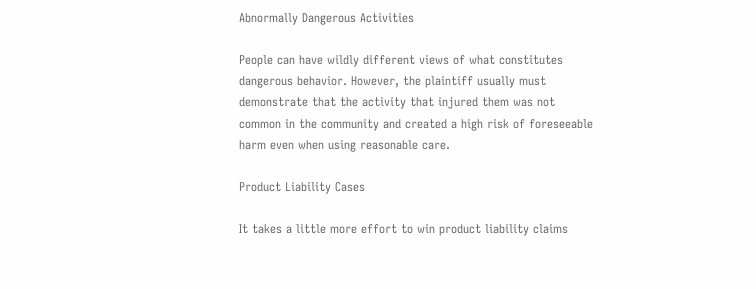Abnormally Dangerous Activities

People can have wildly different views of what constitutes dangerous behavior. However, the plaintiff usually must demonstrate that the activity that injured them was not common in the community and created a high risk of foreseeable harm even when using reasonable care.

Product Liability Cases

It takes a little more effort to win product liability claims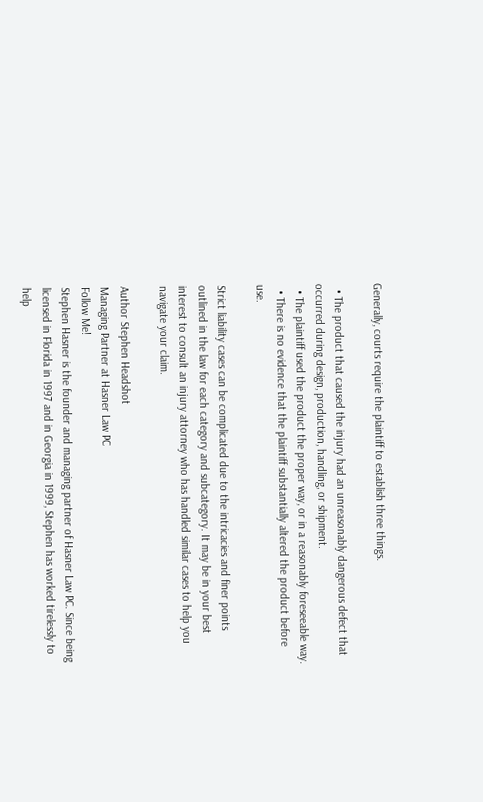Generally, courts require the plaintiff to establish three things.

  • The product that caused the injury had an unreasonably dangerous defect that occurred during design, production, handling, or shipment.
  • The plaintiff used the product the proper way, or in a reasonably foreseeable way.
  • There is no evidence that the plaintiff substantially altered the product before use.

Strict liability cases can be complicated due to the intricacies and finer points outlined in the law for each category and subcategory. It may be in your best interest to consult an injury attorney who has handled similar cases to help you navigate your claim.

Author Stephen Headshot
Managing Partner at Hasner Law PC
Follow Me!
Stephen Hasner is the founder and managing partner of Hasner Law PC. Since being licensed in Florida in 1997 and in Georgia in 1999, Stephen has worked tirelessly to help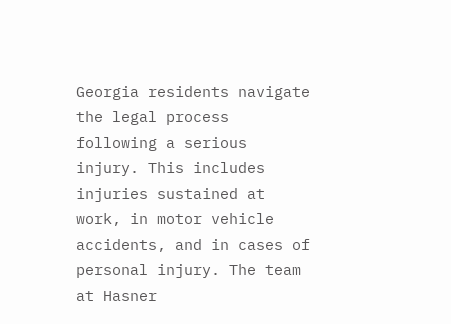Georgia residents navigate the legal process following a serious injury. This includes injuries sustained at work, in motor vehicle accidents, and in cases of personal injury. The team at Hasner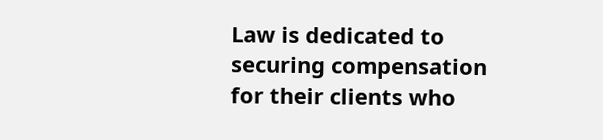Law is dedicated to securing compensation for their clients who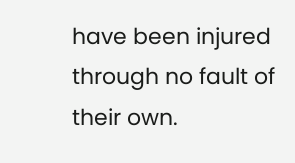have been injured through no fault of their own.